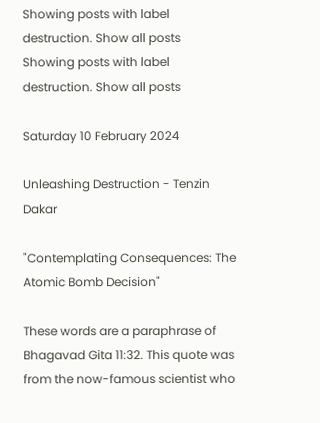Showing posts with label destruction. Show all posts
Showing posts with label destruction. Show all posts

Saturday 10 February 2024

Unleashing Destruction - Tenzin Dakar

"Contemplating Consequences: The Atomic Bomb Decision"

These words are a paraphrase of Bhagavad Gita 11:32. This quote was from the now-famous scientist who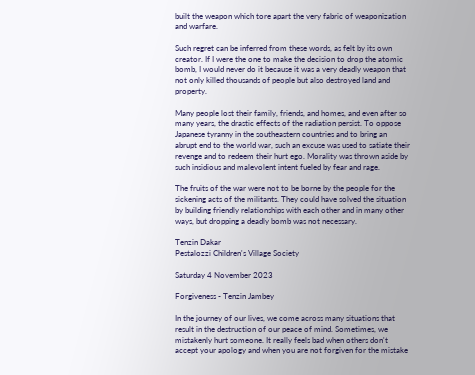built the weapon which tore apart the very fabric of weaponization and warfare.

Such regret can be inferred from these words, as felt by its own creator. If I were the one to make the decision to drop the atomic bomb, I would never do it because it was a very deadly weapon that not only killed thousands of people but also destroyed land and property.

Many people lost their family, friends, and homes, and even after so many years, the drastic effects of the radiation persist. To oppose Japanese tyranny in the southeastern countries and to bring an abrupt end to the world war, such an excuse was used to satiate their revenge and to redeem their hurt ego. Morality was thrown aside by such insidious and malevolent intent fueled by fear and rage.

The fruits of the war were not to be borne by the people for the sickening acts of the militants. They could have solved the situation by building friendly relationships with each other and in many other ways, but dropping a deadly bomb was not necessary.

Tenzin Dakar
Pestalozzi Children's Village Society

Saturday 4 November 2023

Forgiveness - Tenzin Jambey

In the journey of our lives, we come across many situations that result in the destruction of our peace of mind. Sometimes, we mistakenly hurt someone. It really feels bad when others don't accept your apology and when you are not forgiven for the mistake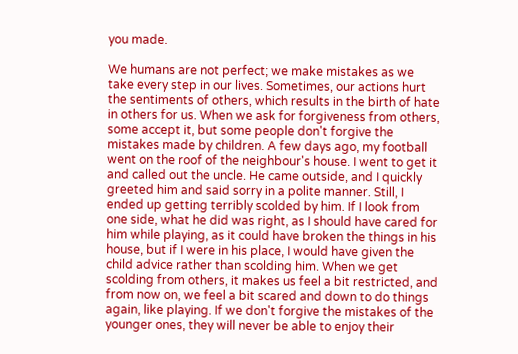you made.

We humans are not perfect; we make mistakes as we take every step in our lives. Sometimes, our actions hurt the sentiments of others, which results in the birth of hate in others for us. When we ask for forgiveness from others, some accept it, but some people don't forgive the mistakes made by children. A few days ago, my football went on the roof of the neighbour's house. I went to get it and called out the uncle. He came outside, and I quickly greeted him and said sorry in a polite manner. Still, I ended up getting terribly scolded by him. If I look from one side, what he did was right, as I should have cared for him while playing, as it could have broken the things in his house, but if I were in his place, I would have given the child advice rather than scolding him. When we get scolding from others, it makes us feel a bit restricted, and from now on, we feel a bit scared and down to do things again, like playing. If we don't forgive the mistakes of the younger ones, they will never be able to enjoy their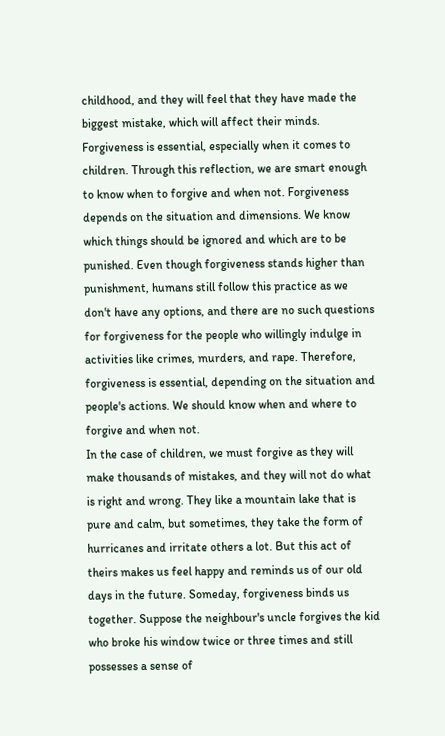childhood, and they will feel that they have made the biggest mistake, which will affect their minds.
Forgiveness is essential, especially when it comes to children. Through this reflection, we are smart enough to know when to forgive and when not. Forgiveness depends on the situation and dimensions. We know which things should be ignored and which are to be punished. Even though forgiveness stands higher than punishment, humans still follow this practice as we don't have any options, and there are no such questions for forgiveness for the people who willingly indulge in activities like crimes, murders, and rape. Therefore, forgiveness is essential, depending on the situation and people's actions. We should know when and where to forgive and when not.
In the case of children, we must forgive as they will make thousands of mistakes, and they will not do what is right and wrong. They like a mountain lake that is pure and calm, but sometimes, they take the form of hurricanes and irritate others a lot. But this act of theirs makes us feel happy and reminds us of our old days in the future. Someday, forgiveness binds us together. Suppose the neighbour's uncle forgives the kid who broke his window twice or three times and still possesses a sense of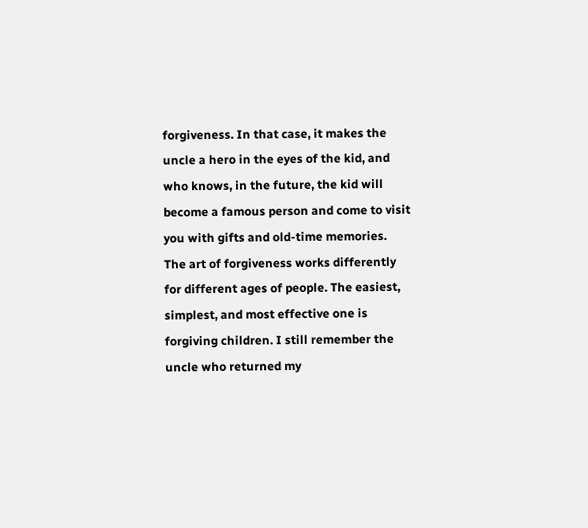forgiveness. In that case, it makes the uncle a hero in the eyes of the kid, and who knows, in the future, the kid will become a famous person and come to visit you with gifts and old-time memories.
The art of forgiveness works differently for different ages of people. The easiest, simplest, and most effective one is forgiving children. I still remember the uncle who returned my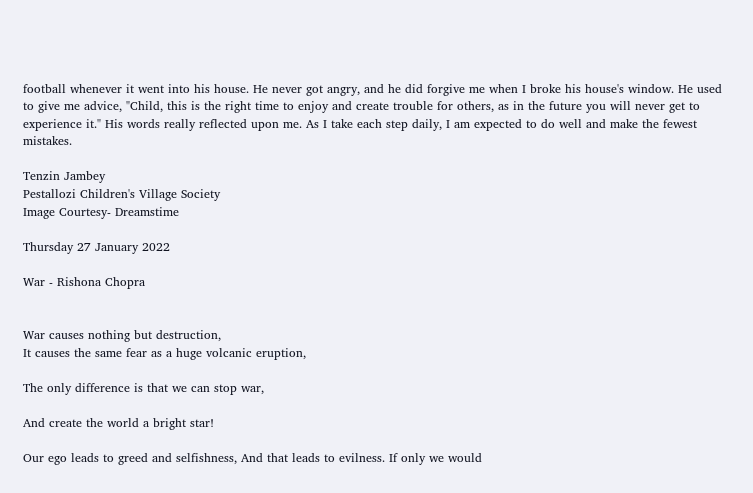football whenever it went into his house. He never got angry, and he did forgive me when I broke his house's window. He used to give me advice, "Child, this is the right time to enjoy and create trouble for others, as in the future you will never get to experience it." His words really reflected upon me. As I take each step daily, I am expected to do well and make the fewest mistakes.

Tenzin Jambey
Pestallozi Children's Village Society
Image Courtesy- Dreamstime

Thursday 27 January 2022

War - Rishona Chopra


War causes nothing but destruction,
It causes the same fear as a huge volcanic eruption,

The only difference is that we can stop war,

And create the world a bright star!

Our ego leads to greed and selfishness, And that leads to evilness. If only we would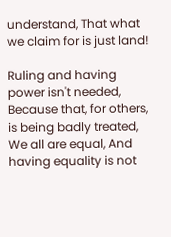understand, That what we claim for is just land!

Ruling and having power isn't needed, Because that, for others, is being badly treated, We all are equal, And having equality is not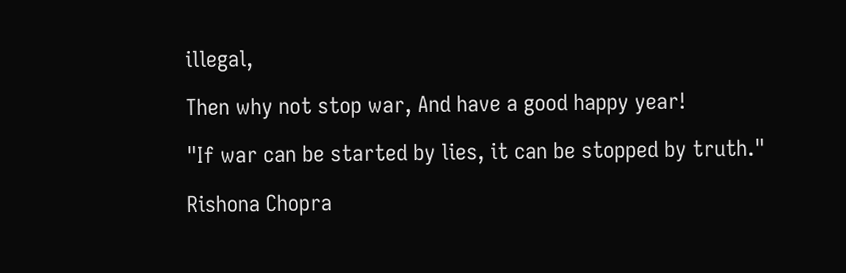illegal,

Then why not stop war, And have a good happy year!

"If war can be started by lies, it can be stopped by truth."

Rishona Chopra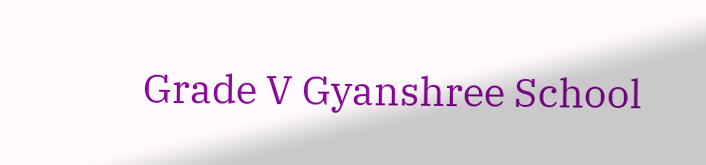Grade V Gyanshree School